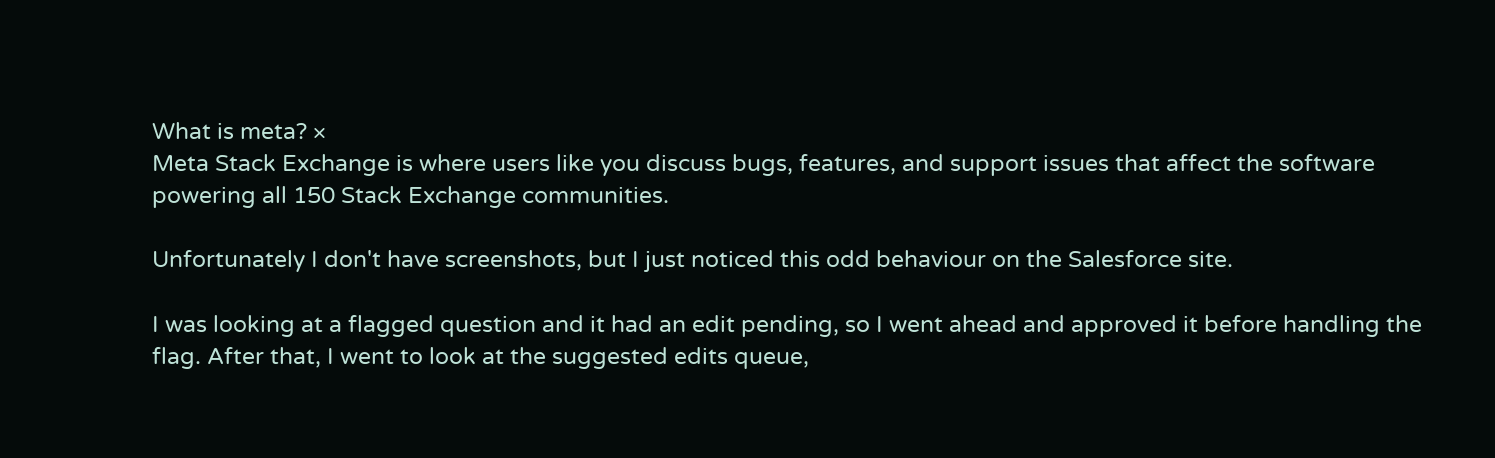What is meta? ×
Meta Stack Exchange is where users like you discuss bugs, features, and support issues that affect the software powering all 150 Stack Exchange communities.

Unfortunately I don't have screenshots, but I just noticed this odd behaviour on the Salesforce site.

I was looking at a flagged question and it had an edit pending, so I went ahead and approved it before handling the flag. After that, I went to look at the suggested edits queue,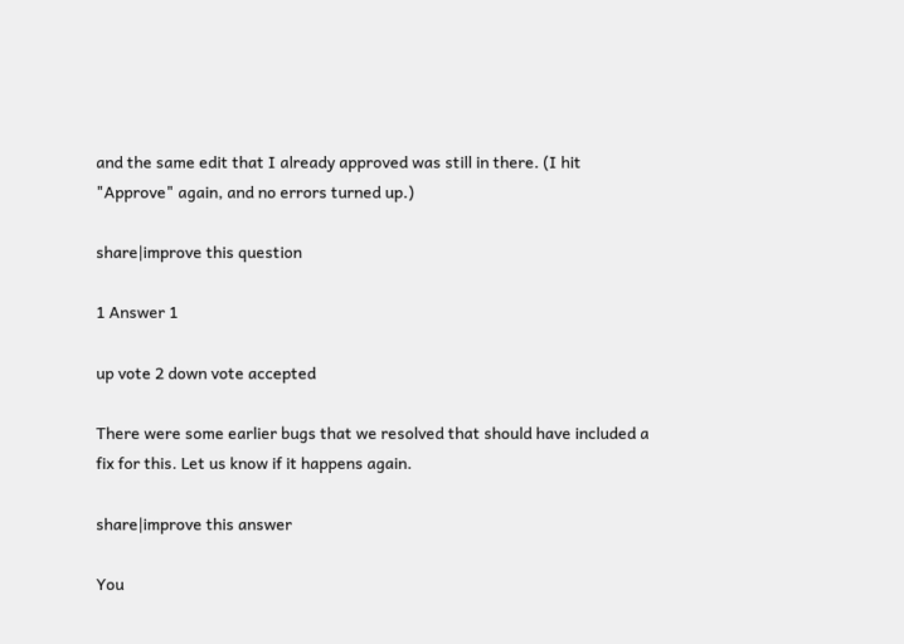and the same edit that I already approved was still in there. (I hit "Approve" again, and no errors turned up.)

share|improve this question

1 Answer 1

up vote 2 down vote accepted

There were some earlier bugs that we resolved that should have included a fix for this. Let us know if it happens again.

share|improve this answer

You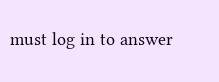must log in to answer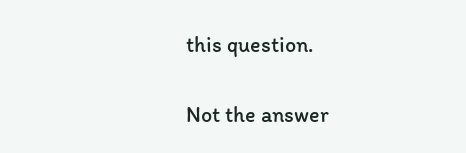this question.

Not the answer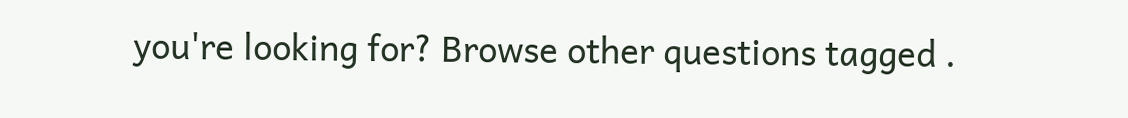you're looking for? Browse other questions tagged .